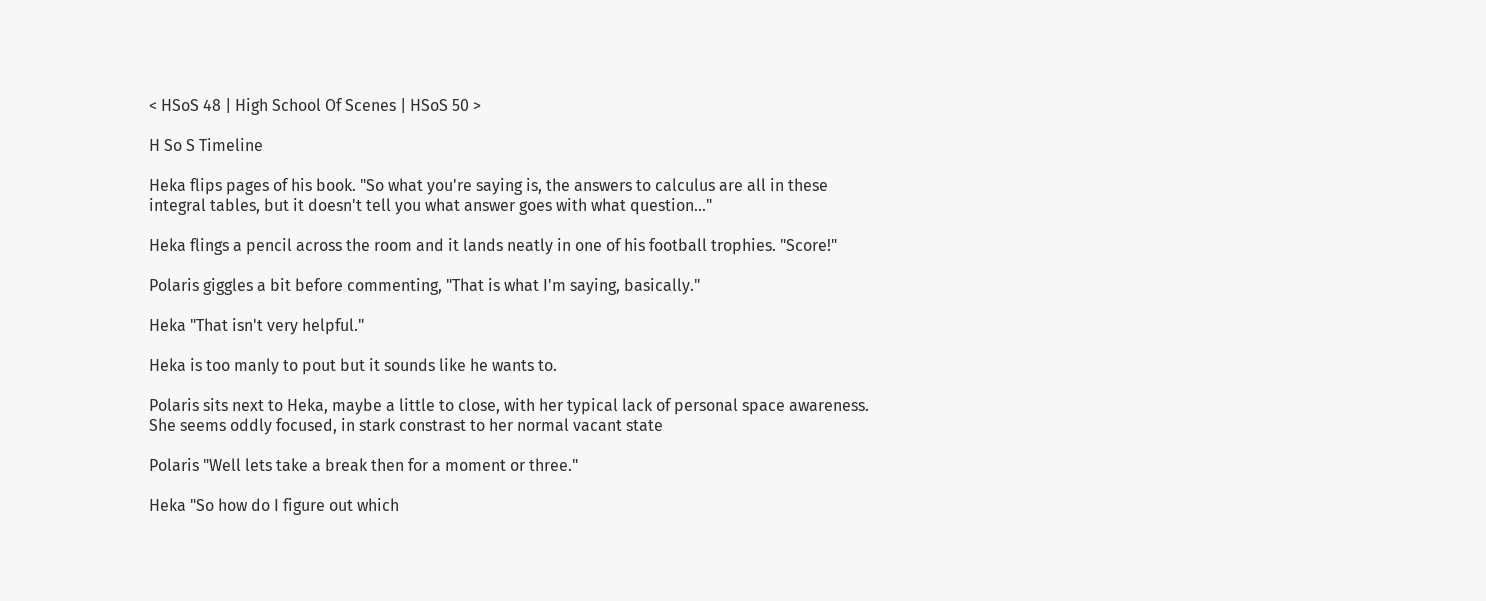< HSoS 48 | High School Of Scenes | HSoS 50 >

H So S Timeline

Heka flips pages of his book. "So what you're saying is, the answers to calculus are all in these integral tables, but it doesn't tell you what answer goes with what question..."

Heka flings a pencil across the room and it lands neatly in one of his football trophies. "Score!"

Polaris giggles a bit before commenting, "That is what I'm saying, basically."

Heka "That isn't very helpful."

Heka is too manly to pout but it sounds like he wants to.

Polaris sits next to Heka, maybe a little to close, with her typical lack of personal space awareness. She seems oddly focused, in stark constrast to her normal vacant state

Polaris "Well lets take a break then for a moment or three."

Heka "So how do I figure out which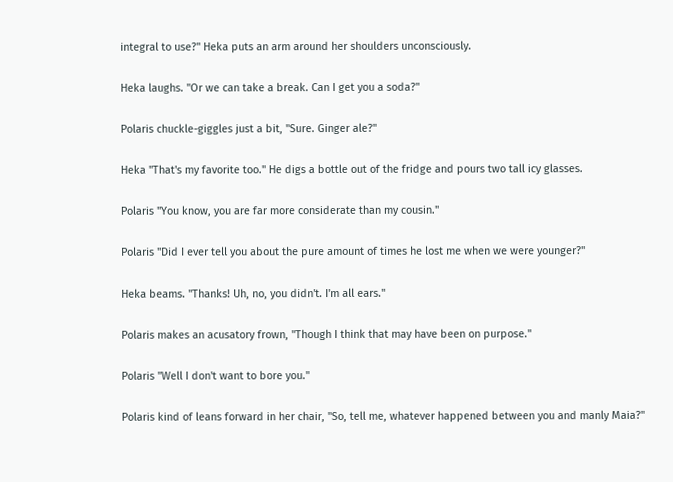integral to use?" Heka puts an arm around her shoulders unconsciously.

Heka laughs. "Or we can take a break. Can I get you a soda?"

Polaris chuckle-giggles just a bit, "Sure. Ginger ale?"

Heka "That's my favorite too." He digs a bottle out of the fridge and pours two tall icy glasses.

Polaris "You know, you are far more considerate than my cousin."

Polaris "Did I ever tell you about the pure amount of times he lost me when we were younger?"

Heka beams. "Thanks! Uh, no, you didn't. I'm all ears."

Polaris makes an acusatory frown, "Though I think that may have been on purpose."

Polaris "Well I don't want to bore you."

Polaris kind of leans forward in her chair, "So, tell me, whatever happened between you and manly Maia?"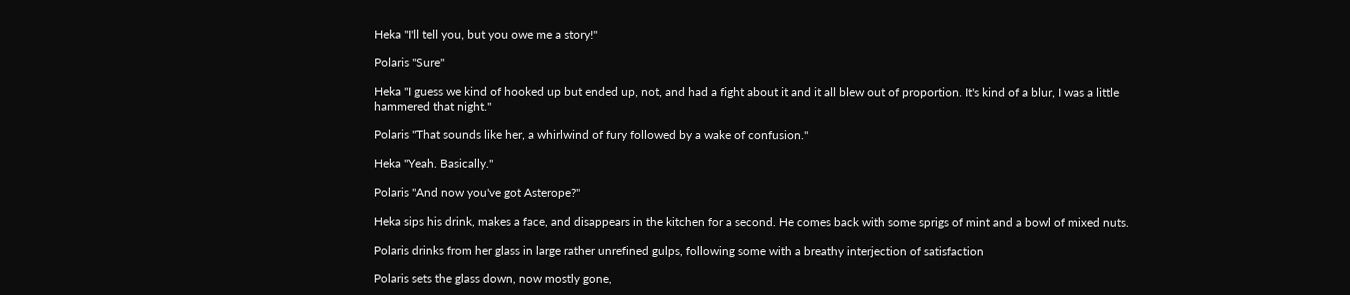Heka "I'll tell you, but you owe me a story!"

Polaris "Sure"

Heka "I guess we kind of hooked up but ended up, not, and had a fight about it and it all blew out of proportion. It's kind of a blur, I was a little hammered that night."

Polaris "That sounds like her, a whirlwind of fury followed by a wake of confusion."

Heka "Yeah. Basically."

Polaris "And now you've got Asterope?"

Heka sips his drink, makes a face, and disappears in the kitchen for a second. He comes back with some sprigs of mint and a bowl of mixed nuts.

Polaris drinks from her glass in large rather unrefined gulps, following some with a breathy interjection of satisfaction

Polaris sets the glass down, now mostly gone,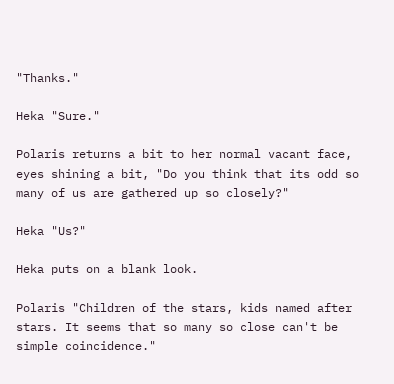"Thanks."

Heka "Sure."

Polaris returns a bit to her normal vacant face, eyes shining a bit, "Do you think that its odd so many of us are gathered up so closely?"

Heka "Us?"

Heka puts on a blank look.

Polaris "Children of the stars, kids named after stars. It seems that so many so close can't be simple coincidence."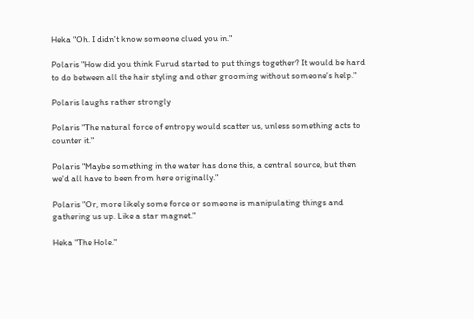Heka "Oh. I didn't know someone clued you in."

Polaris "How did you think Furud started to put things together? It would be hard to do between all the hair styling and other grooming without someone's help."

Polaris laughs rather strongly

Polaris "The natural force of entropy would scatter us, unless something acts to counter it."

Polaris "Maybe something in the water has done this, a central source, but then we'd all have to been from here originally."

Polaris "Or, more likely some force or someone is manipulating things and gathering us up. Like a star magnet."

Heka "The Hole."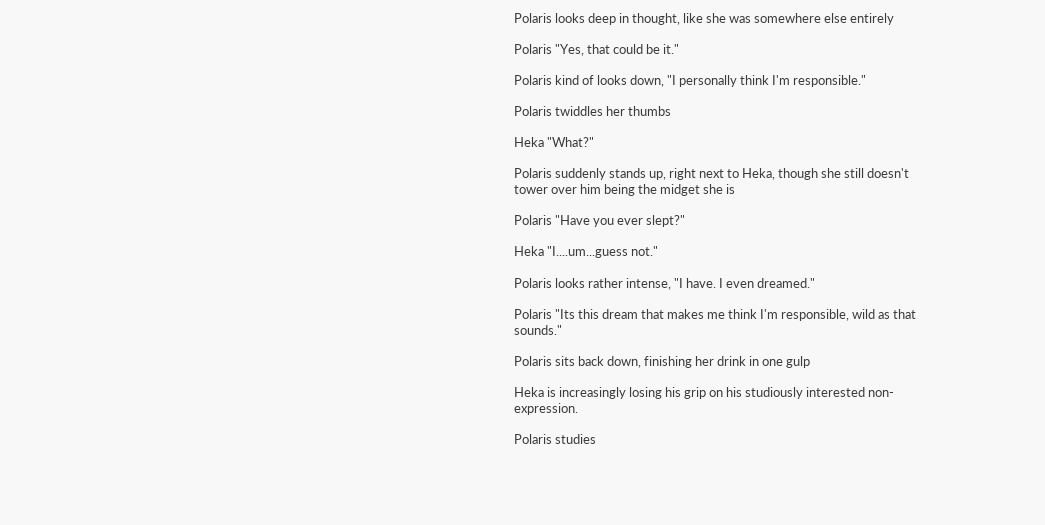Polaris looks deep in thought, like she was somewhere else entirely

Polaris "Yes, that could be it."

Polaris kind of looks down, "I personally think I'm responsible."

Polaris twiddles her thumbs

Heka "What?"

Polaris suddenly stands up, right next to Heka, though she still doesn't tower over him being the midget she is

Polaris "Have you ever slept?"

Heka "I....um...guess not."

Polaris looks rather intense, "I have. I even dreamed."

Polaris "Its this dream that makes me think I'm responsible, wild as that sounds."

Polaris sits back down, finishing her drink in one gulp

Heka is increasingly losing his grip on his studiously interested non-expression.

Polaris studies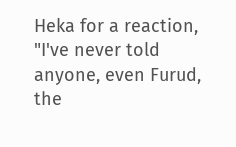Heka for a reaction, "I've never told anyone, even Furud, the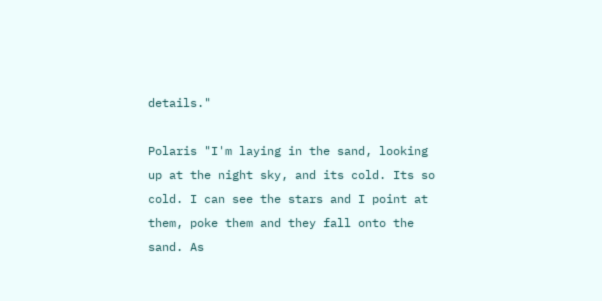details."

Polaris "I'm laying in the sand, looking up at the night sky, and its cold. Its so cold. I can see the stars and I point at them, poke them and they fall onto the sand. As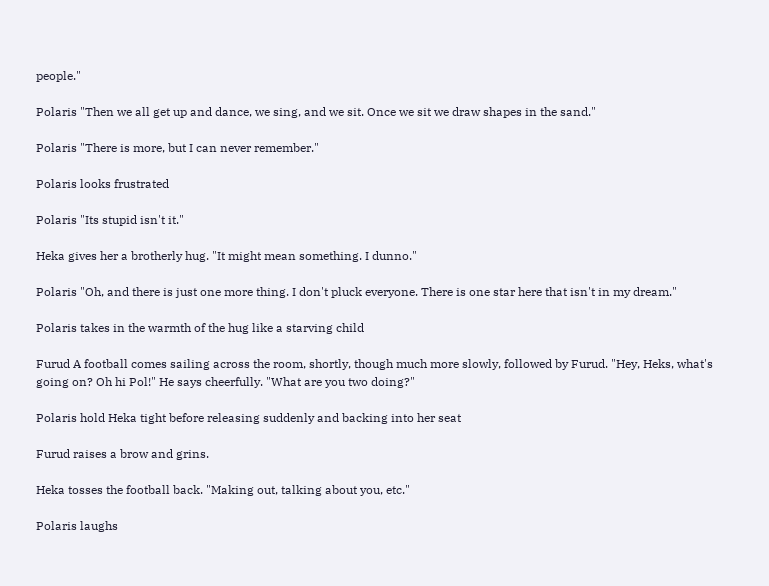people."

Polaris "Then we all get up and dance, we sing, and we sit. Once we sit we draw shapes in the sand."

Polaris "There is more, but I can never remember."

Polaris looks frustrated

Polaris "Its stupid isn't it."

Heka gives her a brotherly hug. "It might mean something. I dunno."

Polaris "Oh, and there is just one more thing. I don't pluck everyone. There is one star here that isn't in my dream."

Polaris takes in the warmth of the hug like a starving child

Furud A football comes sailing across the room, shortly, though much more slowly, followed by Furud. "Hey, Heks, what's going on? Oh hi Pol!" He says cheerfully. "What are you two doing?"

Polaris hold Heka tight before releasing suddenly and backing into her seat

Furud raises a brow and grins.

Heka tosses the football back. "Making out, talking about you, etc."

Polaris laughs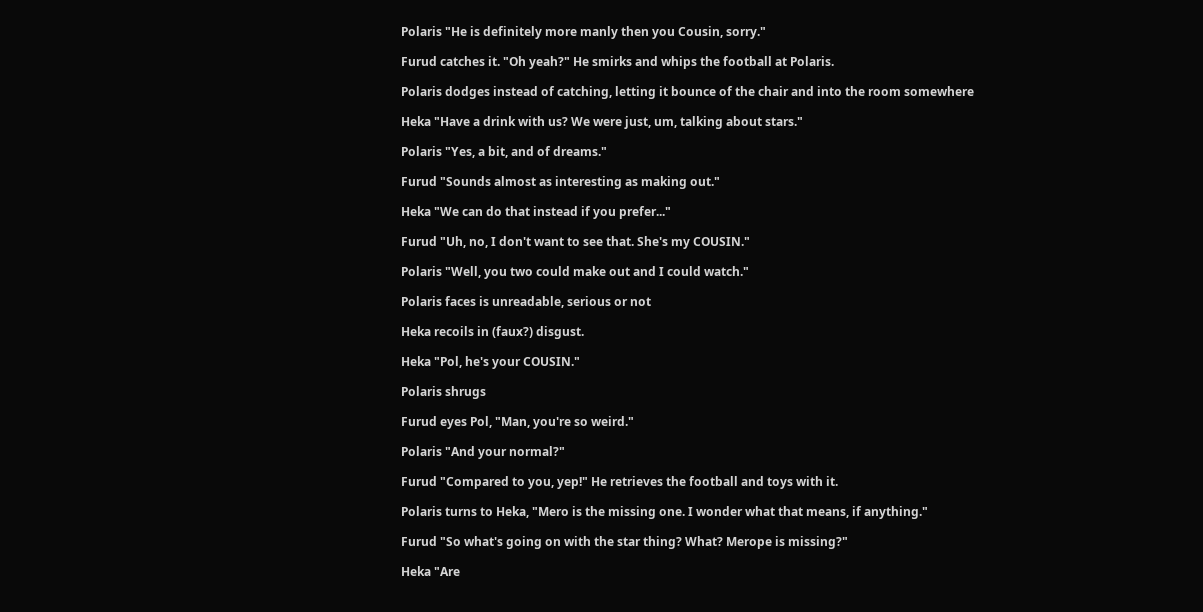Polaris "He is definitely more manly then you Cousin, sorry."

Furud catches it. "Oh yeah?" He smirks and whips the football at Polaris.

Polaris dodges instead of catching, letting it bounce of the chair and into the room somewhere

Heka "Have a drink with us? We were just, um, talking about stars."

Polaris "Yes, a bit, and of dreams."

Furud "Sounds almost as interesting as making out."

Heka "We can do that instead if you prefer..."

Furud "Uh, no, I don't want to see that. She's my COUSIN."

Polaris "Well, you two could make out and I could watch."

Polaris faces is unreadable, serious or not

Heka recoils in (faux?) disgust.

Heka "Pol, he's your COUSIN."

Polaris shrugs

Furud eyes Pol, "Man, you're so weird."

Polaris "And your normal?"

Furud "Compared to you, yep!" He retrieves the football and toys with it.

Polaris turns to Heka, "Mero is the missing one. I wonder what that means, if anything."

Furud "So what's going on with the star thing? What? Merope is missing?"

Heka "Are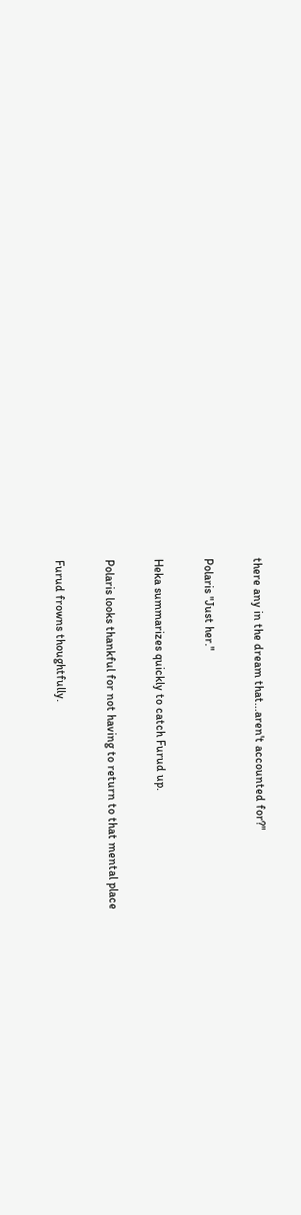there any in the dream that...aren't accounted for?"

Polaris "Just her."

Heka summarizes quickly to catch Furud up.

Polaris looks thankful for not having to return to that mental place

Furud frowns thoughtfully.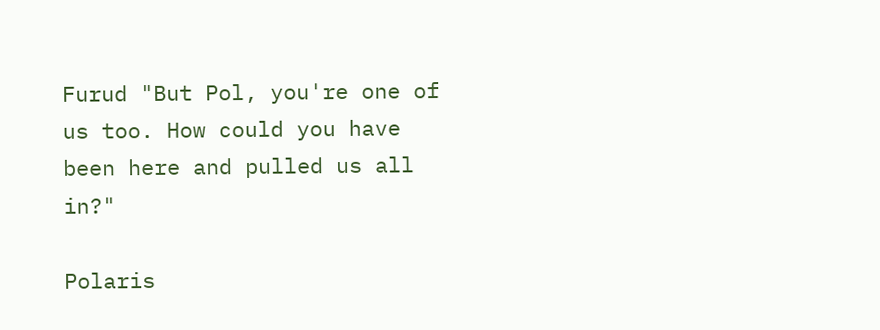Furud "But Pol, you're one of us too. How could you have been here and pulled us all in?"

Polaris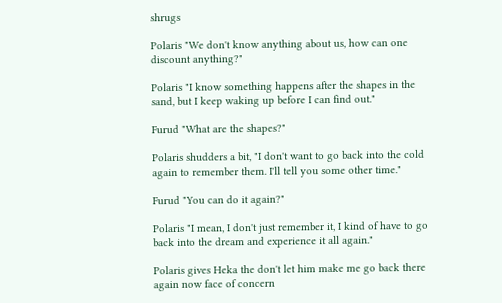shrugs

Polaris "We don't know anything about us, how can one discount anything?"

Polaris "I know something happens after the shapes in the sand, but I keep waking up before I can find out."

Furud "What are the shapes?"

Polaris shudders a bit, "I don't want to go back into the cold again to remember them. I'll tell you some other time."

Furud "You can do it again?"

Polaris "I mean, I don't just remember it, I kind of have to go back into the dream and experience it all again."

Polaris gives Heka the don't let him make me go back there again now face of concern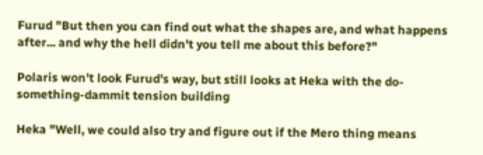Furud "But then you can find out what the shapes are, and what happens after... and why the hell didn't you tell me about this before?"

Polaris won't look Furud's way, but still looks at Heka with the do-something-dammit tension building

Heka "Well, we could also try and figure out if the Mero thing means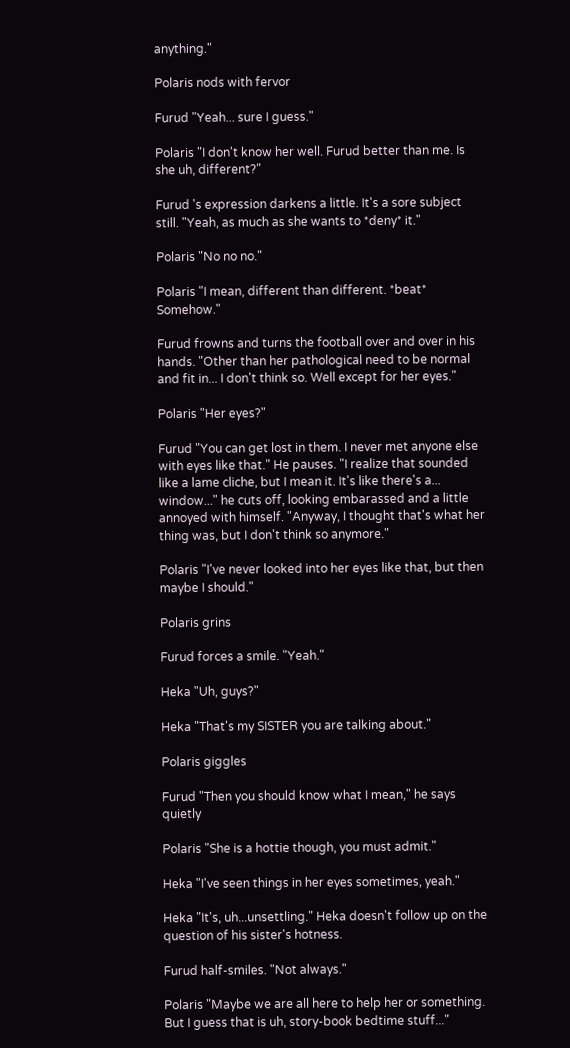anything."

Polaris nods with fervor

Furud "Yeah... sure I guess."

Polaris "I don't know her well. Furud better than me. Is she uh, different?"

Furud 's expression darkens a little. It's a sore subject still. "Yeah, as much as she wants to *deny* it."

Polaris "No no no."

Polaris "I mean, different than different. *beat* Somehow."

Furud frowns and turns the football over and over in his hands. "Other than her pathological need to be normal and fit in... I don't think so. Well except for her eyes."

Polaris "Her eyes?"

Furud "You can get lost in them. I never met anyone else with eyes like that." He pauses. "I realize that sounded like a lame cliche, but I mean it. It's like there's a... window..." he cuts off, looking embarassed and a little annoyed with himself. "Anyway, I thought that's what her thing was, but I don't think so anymore."

Polaris "I've never looked into her eyes like that, but then maybe I should."

Polaris grins

Furud forces a smile. "Yeah."

Heka "Uh, guys?"

Heka "That's my SISTER you are talking about."

Polaris giggles

Furud "Then you should know what I mean," he says quietly

Polaris "She is a hottie though, you must admit."

Heka "I've seen things in her eyes sometimes, yeah."

Heka "It's, uh...unsettling." Heka doesn't follow up on the question of his sister's hotness.

Furud half-smiles. "Not always."

Polaris "Maybe we are all here to help her or something. But I guess that is uh, story-book bedtime stuff..."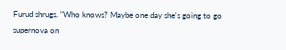Furud shrugs. "Who knows? Maybe one day she's going to go supernova on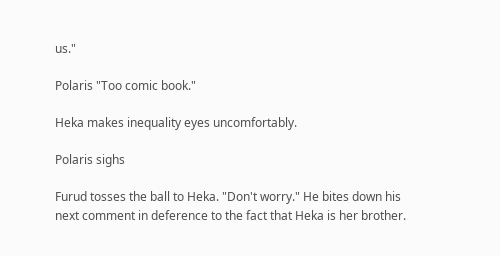us."

Polaris "Too comic book."

Heka makes inequality eyes uncomfortably.

Polaris sighs

Furud tosses the ball to Heka. "Don't worry." He bites down his next comment in deference to the fact that Heka is her brother.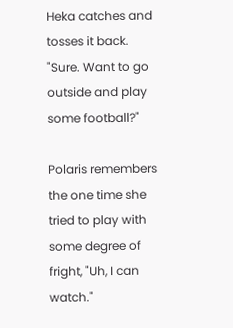Heka catches and tosses it back. "Sure. Want to go outside and play some football?"

Polaris remembers the one time she tried to play with some degree of fright, "Uh, I can watch."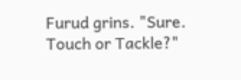Furud grins. "Sure. Touch or Tackle?"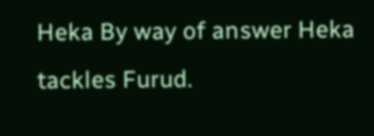Heka By way of answer Heka tackles Furud.